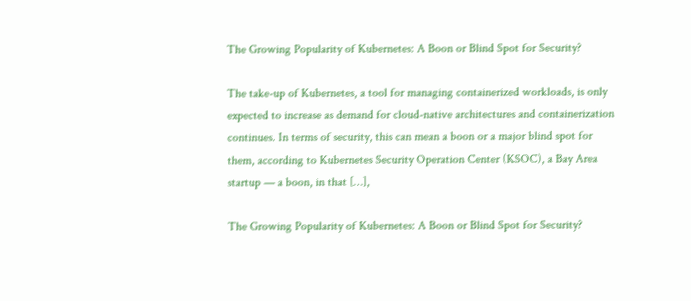The Growing Popularity of Kubernetes: A Boon or Blind Spot for Security?

The take-up of Kubernetes, a tool for managing containerized workloads, is only expected to increase as demand for cloud-native architectures and containerization continues. In terms of security, this can mean a boon or a major blind spot for them, according to Kubernetes Security Operation Center (KSOC), a Bay Area startup — a boon, in that […],

The Growing Popularity of Kubernetes: A Boon or Blind Spot for Security?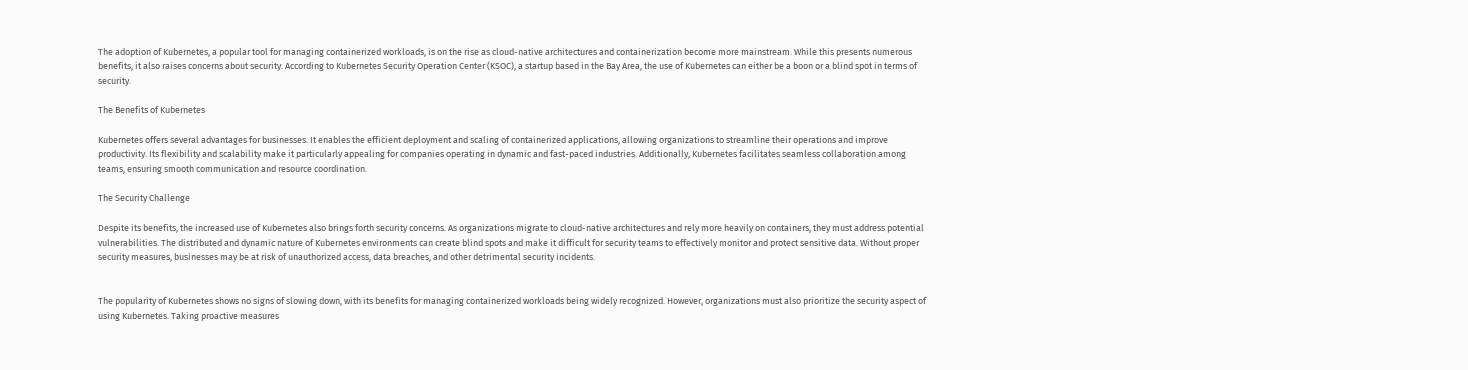The adoption of Kubernetes, a popular tool for managing containerized workloads, is on the rise as cloud-native architectures and containerization become more mainstream. While this presents numerous benefits, it also raises concerns about security. According to Kubernetes Security Operation Center (KSOC), a startup based in the Bay Area, the use of Kubernetes can either be a boon or a blind spot in terms of security.

The Benefits of Kubernetes

Kubernetes offers several advantages for businesses. It enables the efficient deployment and scaling of containerized applications, allowing organizations to streamline their operations and improve productivity. Its flexibility and scalability make it particularly appealing for companies operating in dynamic and fast-paced industries. Additionally, Kubernetes facilitates seamless collaboration among teams, ensuring smooth communication and resource coordination.

The Security Challenge

Despite its benefits, the increased use of Kubernetes also brings forth security concerns. As organizations migrate to cloud-native architectures and rely more heavily on containers, they must address potential vulnerabilities. The distributed and dynamic nature of Kubernetes environments can create blind spots and make it difficult for security teams to effectively monitor and protect sensitive data. Without proper security measures, businesses may be at risk of unauthorized access, data breaches, and other detrimental security incidents.


The popularity of Kubernetes shows no signs of slowing down, with its benefits for managing containerized workloads being widely recognized. However, organizations must also prioritize the security aspect of using Kubernetes. Taking proactive measures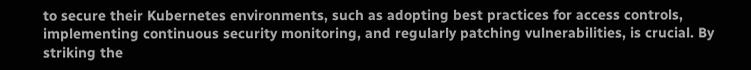to secure their Kubernetes environments, such as adopting best practices for access controls, implementing continuous security monitoring, and regularly patching vulnerabilities, is crucial. By striking the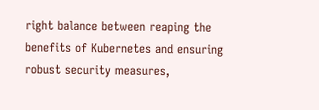right balance between reaping the benefits of Kubernetes and ensuring robust security measures,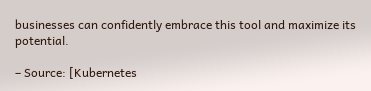businesses can confidently embrace this tool and maximize its potential.

– Source: [Kubernetes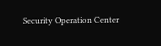Security Operation Center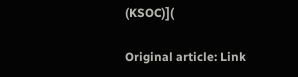(KSOC)](

Original article: Link